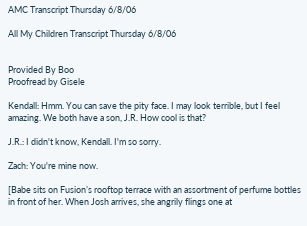AMC Transcript Thursday 6/8/06

All My Children Transcript Thursday 6/8/06


Provided By Boo
Proofread by Gisele

Kendall: Hmm. You can save the pity face. I may look terrible, but I feel amazing. We both have a son, J.R. How cool is that?

J.R.: I didn't know, Kendall. I'm so sorry.

Zach: You're mine now.

[Babe sits on Fusion’s rooftop terrace with an assortment of perfume bottles in front of her. When Josh arrives, she angrily flings one at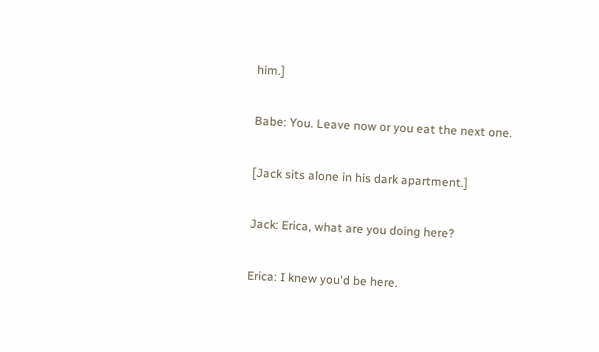him.]

Babe: You. Leave now or you eat the next one.

[Jack sits alone in his dark apartment.]

Jack: Erica, what are you doing here?

Erica: I knew you'd be here.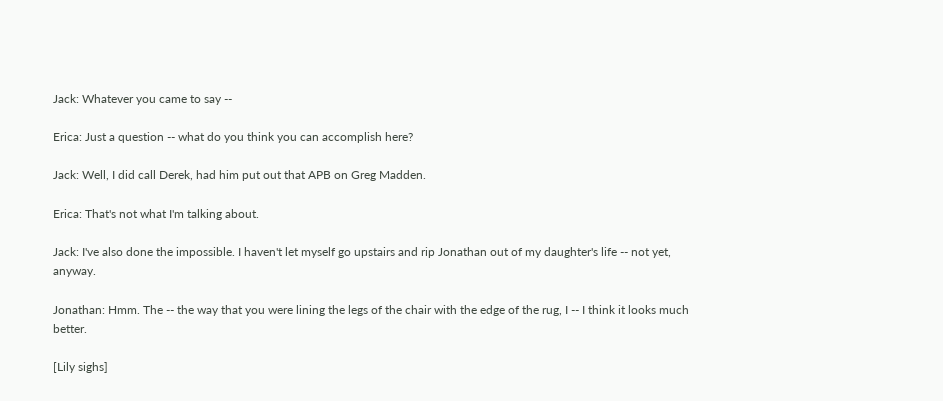Jack: Whatever you came to say --

Erica: Just a question -- what do you think you can accomplish here?

Jack: Well, I did call Derek, had him put out that APB on Greg Madden.

Erica: That's not what I'm talking about.

Jack: I've also done the impossible. I haven't let myself go upstairs and rip Jonathan out of my daughter's life -- not yet, anyway.

Jonathan: Hmm. The -- the way that you were lining the legs of the chair with the edge of the rug, I -- I think it looks much better.

[Lily sighs]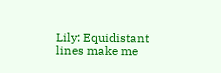Lily: Equidistant lines make me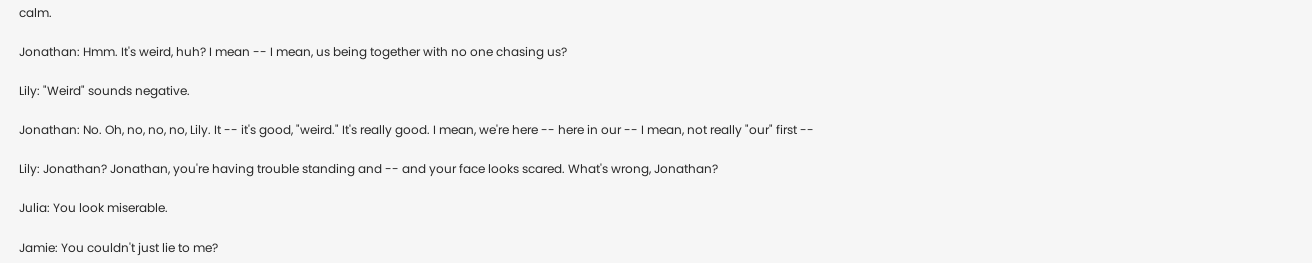calm.

Jonathan: Hmm. It's weird, huh? I mean -- I mean, us being together with no one chasing us?

Lily: "Weird" sounds negative.

Jonathan: No. Oh, no, no, no, Lily. It -- it's good, "weird." It's really good. I mean, we're here -- here in our -- I mean, not really "our" first --

Lily: Jonathan? Jonathan, you're having trouble standing and -- and your face looks scared. What's wrong, Jonathan?

Julia: You look miserable.

Jamie: You couldn't just lie to me?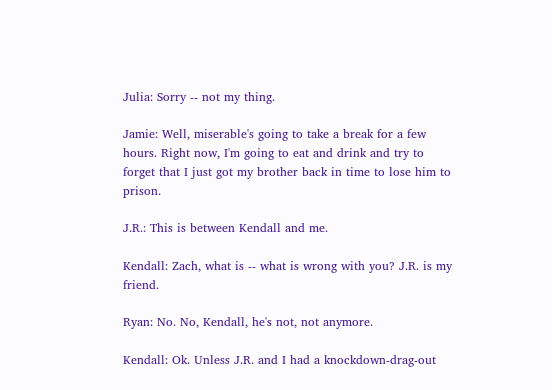Julia: Sorry -- not my thing.

Jamie: Well, miserable's going to take a break for a few hours. Right now, I'm going to eat and drink and try to forget that I just got my brother back in time to lose him to prison.

J.R.: This is between Kendall and me.

Kendall: Zach, what is -- what is wrong with you? J.R. is my friend.

Ryan: No. No, Kendall, he's not, not anymore.

Kendall: Ok. Unless J.R. and I had a knockdown-drag-out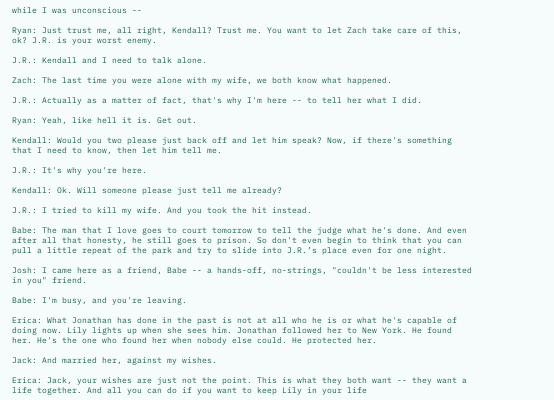while I was unconscious --

Ryan: Just trust me, all right, Kendall? Trust me. You want to let Zach take care of this, ok? J.R. is your worst enemy.

J.R.: Kendall and I need to talk alone.

Zach: The last time you were alone with my wife, we both know what happened.

J.R.: Actually as a matter of fact, that's why I'm here -- to tell her what I did.

Ryan: Yeah, like hell it is. Get out.

Kendall: Would you two please just back off and let him speak? Now, if there's something that I need to know, then let him tell me.

J.R.: It's why you're here.

Kendall: Ok. Will someone please just tell me already?

J.R.: I tried to kill my wife. And you took the hit instead.

Babe: The man that I love goes to court tomorrow to tell the judge what he's done. And even after all that honesty, he still goes to prison. So don't even begin to think that you can pull a little repeat of the park and try to slide into J.R.’s place even for one night.

Josh: I came here as a friend, Babe -- a hands-off, no-strings, "couldn't be less interested in you" friend.

Babe: I'm busy, and you're leaving.

Erica: What Jonathan has done in the past is not at all who he is or what he's capable of doing now. Lily lights up when she sees him. Jonathan followed her to New York. He found her. He's the one who found her when nobody else could. He protected her.

Jack: And married her, against my wishes.

Erica: Jack, your wishes are just not the point. This is what they both want -- they want a life together. And all you can do if you want to keep Lily in your life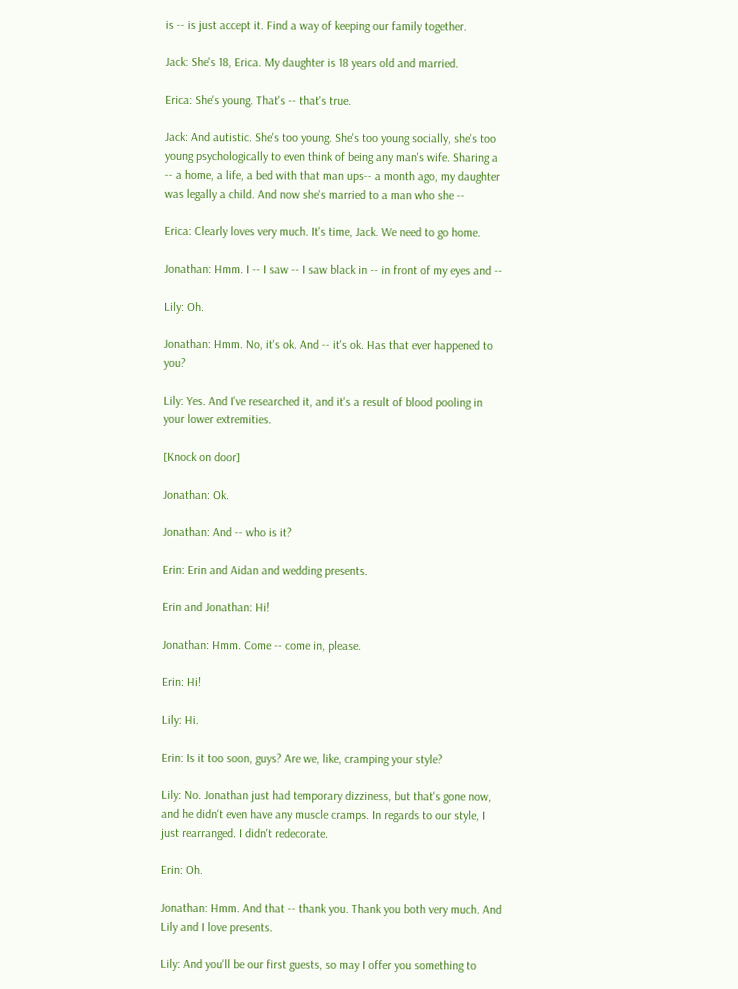is -- is just accept it. Find a way of keeping our family together.

Jack: She's 18, Erica. My daughter is 18 years old and married.

Erica: She's young. That's -- that's true.

Jack: And autistic. She's too young. She's too young socially, she's too young psychologically to even think of being any man's wife. Sharing a -- a home, a life, a bed with that man ups-- a month ago, my daughter was legally a child. And now she's married to a man who she --

Erica: Clearly loves very much. It's time, Jack. We need to go home.

Jonathan: Hmm. I -- I saw -- I saw black in -- in front of my eyes and --

Lily: Oh.

Jonathan: Hmm. No, it's ok. And -- it's ok. Has that ever happened to you?

Lily: Yes. And I've researched it, and it's a result of blood pooling in your lower extremities.

[Knock on door]

Jonathan: Ok.

Jonathan: And -- who is it?

Erin: Erin and Aidan and wedding presents.

Erin and Jonathan: Hi!

Jonathan: Hmm. Come -- come in, please.

Erin: Hi!

Lily: Hi.

Erin: Is it too soon, guys? Are we, like, cramping your style?

Lily: No. Jonathan just had temporary dizziness, but that's gone now, and he didn't even have any muscle cramps. In regards to our style, I just rearranged. I didn't redecorate.

Erin: Oh.

Jonathan: Hmm. And that -- thank you. Thank you both very much. And Lily and I love presents.

Lily: And you'll be our first guests, so may I offer you something to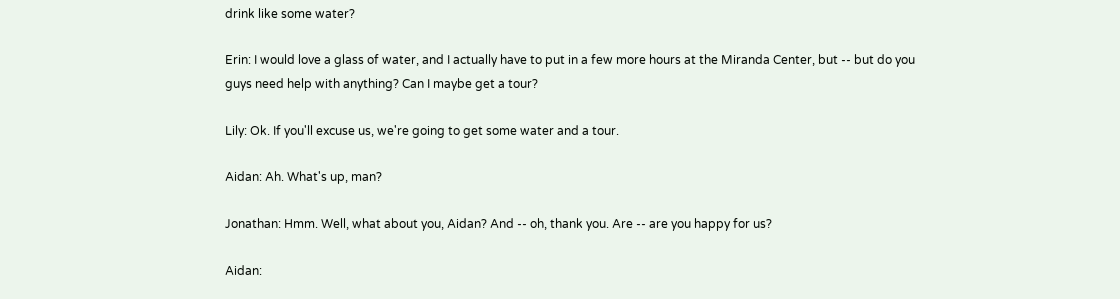drink like some water?

Erin: I would love a glass of water, and I actually have to put in a few more hours at the Miranda Center, but -- but do you guys need help with anything? Can I maybe get a tour?

Lily: Ok. If you'll excuse us, we're going to get some water and a tour.

Aidan: Ah. What's up, man?

Jonathan: Hmm. Well, what about you, Aidan? And -- oh, thank you. Are -- are you happy for us?

Aidan: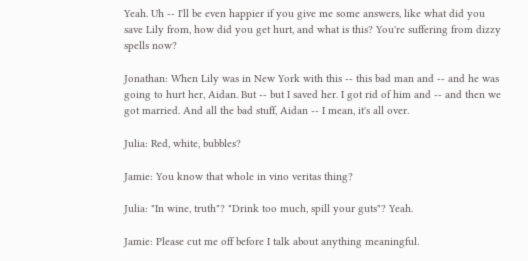Yeah. Uh -- I'll be even happier if you give me some answers, like what did you save Lily from, how did you get hurt, and what is this? You're suffering from dizzy spells now?

Jonathan: When Lily was in New York with this -- this bad man and -- and he was going to hurt her, Aidan. But -- but I saved her. I got rid of him and -- and then we got married. And all the bad stuff, Aidan -- I mean, it's all over.

Julia: Red, white, bubbles?

Jamie: You know that whole in vino veritas thing?

Julia: "In wine, truth"? "Drink too much, spill your guts"? Yeah.

Jamie: Please cut me off before I talk about anything meaningful.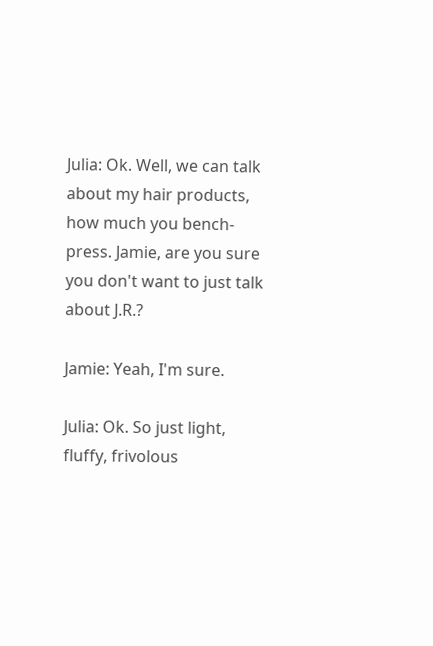Julia: Ok. Well, we can talk about my hair products, how much you bench-press. Jamie, are you sure you don't want to just talk about J.R.?

Jamie: Yeah, I'm sure.

Julia: Ok. So just light, fluffy, frivolous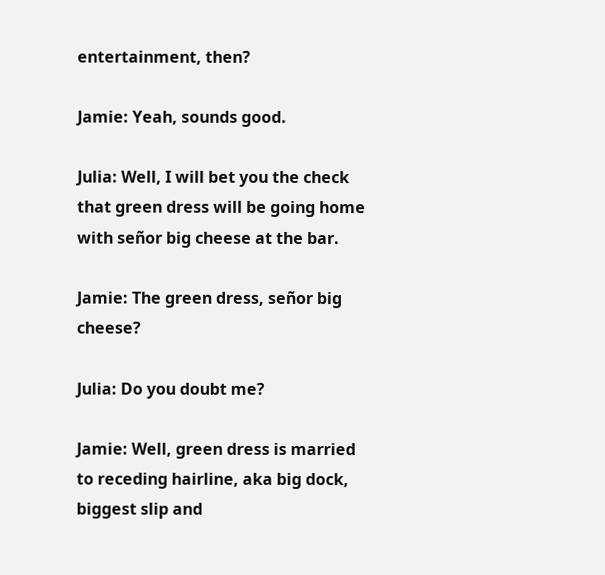entertainment, then?

Jamie: Yeah, sounds good.

Julia: Well, I will bet you the check that green dress will be going home with señor big cheese at the bar.

Jamie: The green dress, señor big cheese?

Julia: Do you doubt me?

Jamie: Well, green dress is married to receding hairline, aka big dock, biggest slip and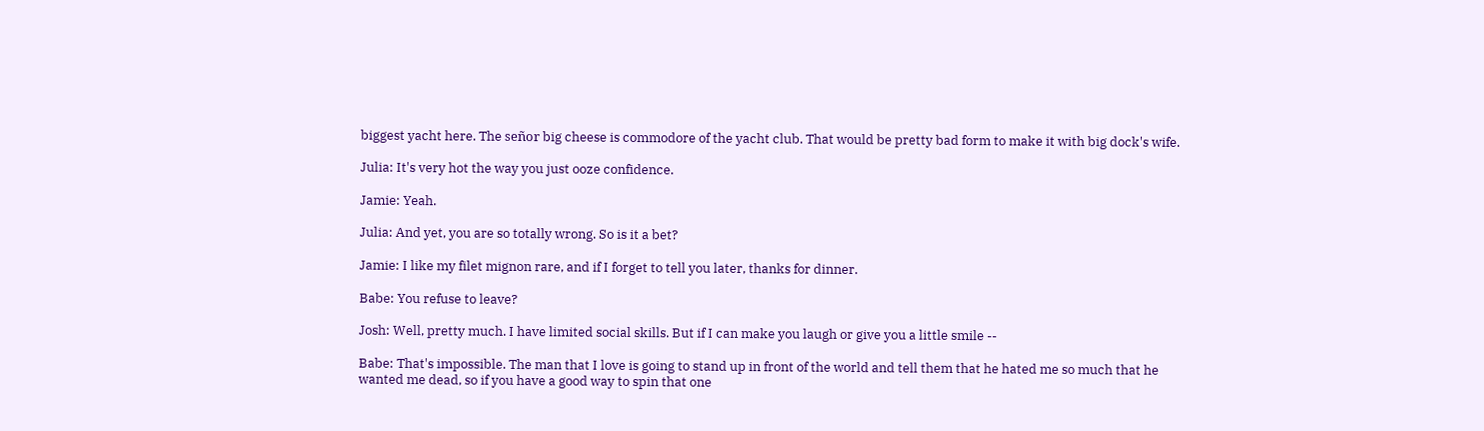biggest yacht here. The señor big cheese is commodore of the yacht club. That would be pretty bad form to make it with big dock's wife.

Julia: It's very hot the way you just ooze confidence.

Jamie: Yeah.

Julia: And yet, you are so totally wrong. So is it a bet?

Jamie: I like my filet mignon rare, and if I forget to tell you later, thanks for dinner.

Babe: You refuse to leave?

Josh: Well, pretty much. I have limited social skills. But if I can make you laugh or give you a little smile --

Babe: That's impossible. The man that I love is going to stand up in front of the world and tell them that he hated me so much that he wanted me dead, so if you have a good way to spin that one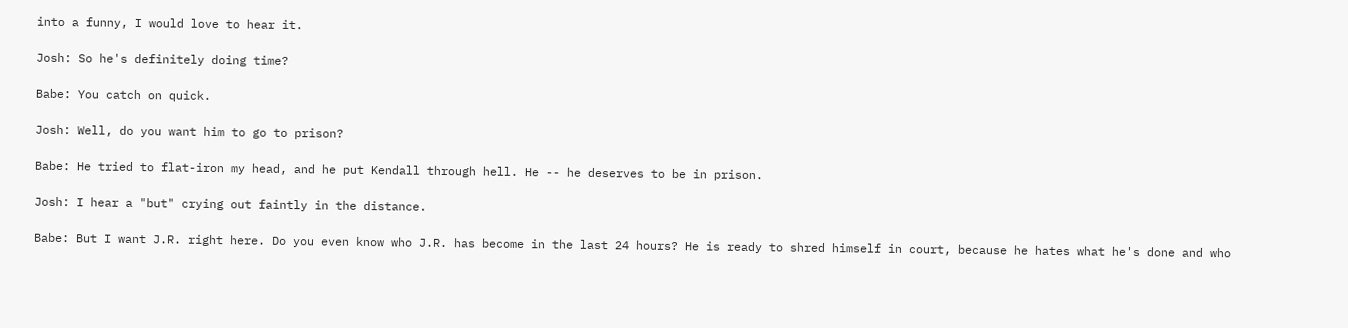into a funny, I would love to hear it.

Josh: So he's definitely doing time?

Babe: You catch on quick.

Josh: Well, do you want him to go to prison?

Babe: He tried to flat-iron my head, and he put Kendall through hell. He -- he deserves to be in prison.

Josh: I hear a "but" crying out faintly in the distance.

Babe: But I want J.R. right here. Do you even know who J.R. has become in the last 24 hours? He is ready to shred himself in court, because he hates what he's done and who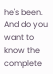he's been. And do you want to know the complete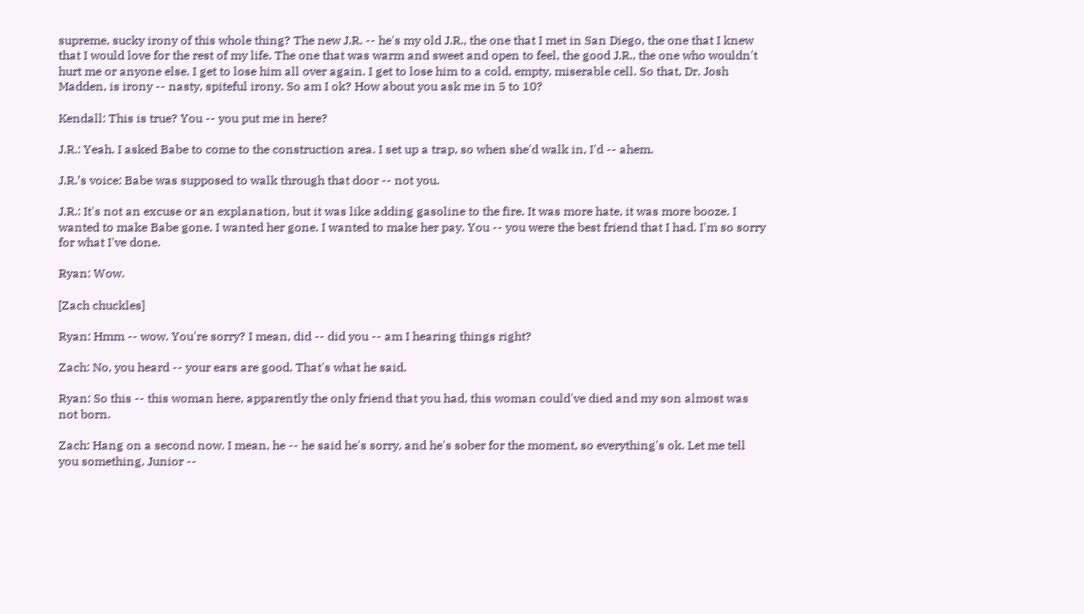supreme, sucky irony of this whole thing? The new J.R. -- he's my old J.R., the one that I met in San Diego, the one that I knew that I would love for the rest of my life. The one that was warm and sweet and open to feel, the good J.R., the one who wouldn't hurt me or anyone else. I get to lose him all over again. I get to lose him to a cold, empty, miserable cell. So that, Dr. Josh Madden, is irony -- nasty, spiteful irony. So am I ok? How about you ask me in 5 to 10?

Kendall: This is true? You -- you put me in here?

J.R.: Yeah. I asked Babe to come to the construction area. I set up a trap, so when she'd walk in, I'd -- ahem.

J.R.’s voice: Babe was supposed to walk through that door -- not you.

J.R.: It's not an excuse or an explanation, but it was like adding gasoline to the fire. It was more hate, it was more booze. I wanted to make Babe gone. I wanted her gone. I wanted to make her pay. You -- you were the best friend that I had. I'm so sorry for what I've done.

Ryan: Wow.

[Zach chuckles]

Ryan: Hmm -- wow. You're sorry? I mean, did -- did you -- am I hearing things right?

Zach: No, you heard -- your ears are good. That's what he said.

Ryan: So this -- this woman here, apparently the only friend that you had, this woman could've died and my son almost was not born.

Zach: Hang on a second now. I mean, he -- he said he's sorry, and he's sober for the moment, so everything's ok. Let me tell you something, Junior --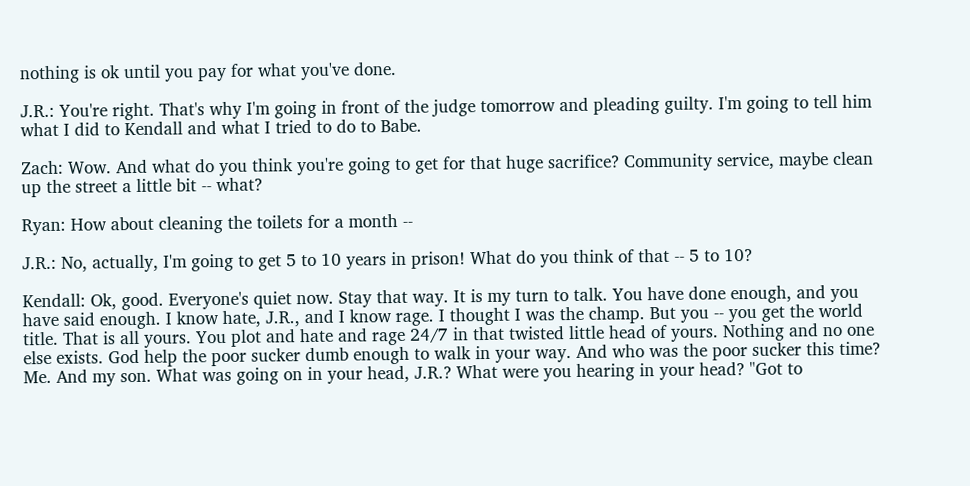nothing is ok until you pay for what you've done.

J.R.: You're right. That's why I'm going in front of the judge tomorrow and pleading guilty. I'm going to tell him what I did to Kendall and what I tried to do to Babe.

Zach: Wow. And what do you think you're going to get for that huge sacrifice? Community service, maybe clean up the street a little bit -- what?

Ryan: How about cleaning the toilets for a month --

J.R.: No, actually, I'm going to get 5 to 10 years in prison! What do you think of that -- 5 to 10?

Kendall: Ok, good. Everyone's quiet now. Stay that way. It is my turn to talk. You have done enough, and you have said enough. I know hate, J.R., and I know rage. I thought I was the champ. But you -- you get the world title. That is all yours. You plot and hate and rage 24/7 in that twisted little head of yours. Nothing and no one else exists. God help the poor sucker dumb enough to walk in your way. And who was the poor sucker this time? Me. And my son. What was going on in your head, J.R.? What were you hearing in your head? "Got to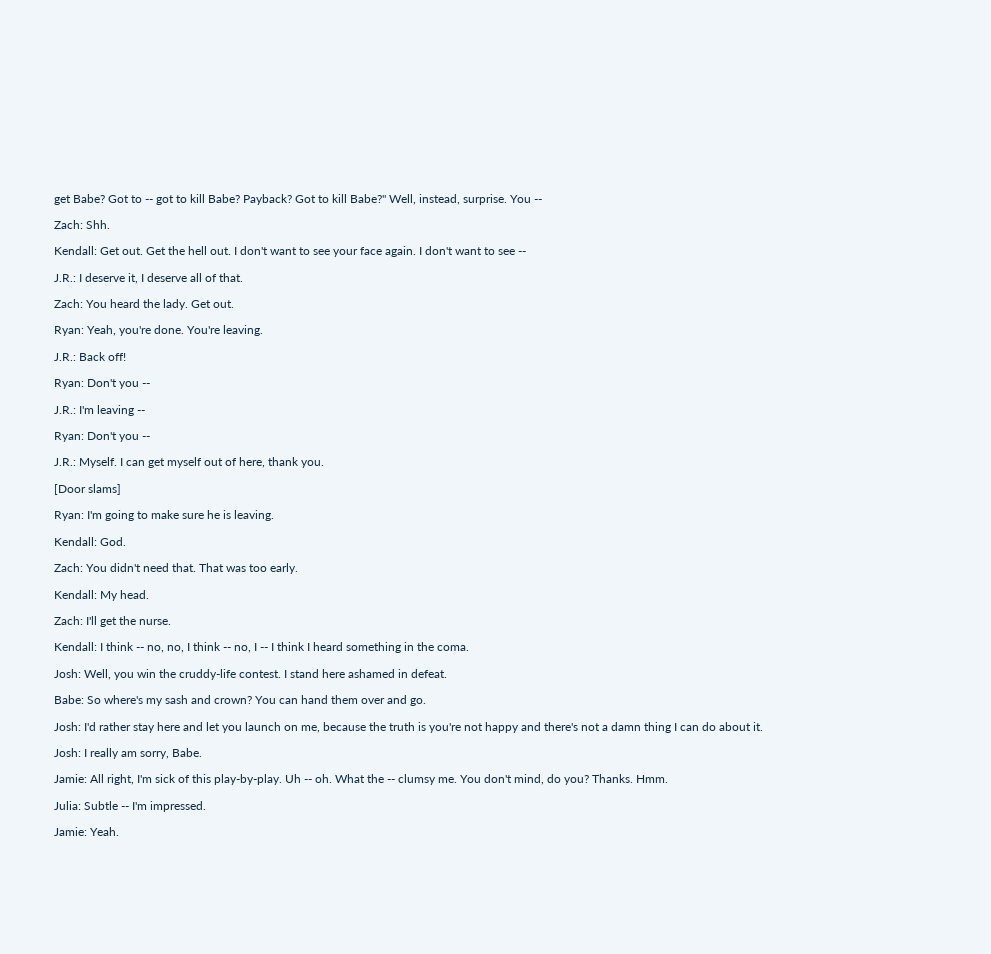get Babe? Got to -- got to kill Babe? Payback? Got to kill Babe?" Well, instead, surprise. You --

Zach: Shh.

Kendall: Get out. Get the hell out. I don't want to see your face again. I don't want to see --

J.R.: I deserve it, I deserve all of that.

Zach: You heard the lady. Get out.

Ryan: Yeah, you're done. You're leaving.

J.R.: Back off!

Ryan: Don't you --

J.R.: I'm leaving --

Ryan: Don't you --

J.R.: Myself. I can get myself out of here, thank you.

[Door slams]

Ryan: I'm going to make sure he is leaving.

Kendall: God.

Zach: You didn't need that. That was too early.

Kendall: My head.

Zach: I'll get the nurse.

Kendall: I think -- no, no, I think -- no, I -- I think I heard something in the coma.

Josh: Well, you win the cruddy-life contest. I stand here ashamed in defeat.

Babe: So where's my sash and crown? You can hand them over and go.

Josh: I'd rather stay here and let you launch on me, because the truth is you're not happy and there's not a damn thing I can do about it.

Josh: I really am sorry, Babe.

Jamie: All right, I'm sick of this play-by-play. Uh -- oh. What the -- clumsy me. You don't mind, do you? Thanks. Hmm.

Julia: Subtle -- I'm impressed.

Jamie: Yeah.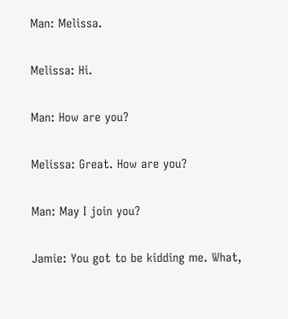Man: Melissa.

Melissa: Hi.

Man: How are you?

Melissa: Great. How are you?

Man: May I join you?

Jamie: You got to be kidding me. What,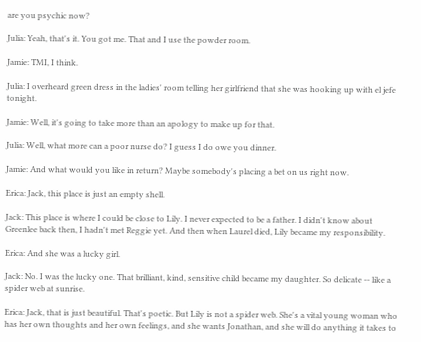are you psychic now?

Julia: Yeah, that's it. You got me. That and I use the powder room.

Jamie: TMI, I think.

Julia: I overheard green dress in the ladies' room telling her girlfriend that she was hooking up with el jefe tonight.

Jamie: Well, it's going to take more than an apology to make up for that.

Julia: Well, what more can a poor nurse do? I guess I do owe you dinner.

Jamie: And what would you like in return? Maybe somebody's placing a bet on us right now.

Erica: Jack, this place is just an empty shell.

Jack: This place is where I could be close to Lily. I never expected to be a father. I didn't know about Greenlee back then, I hadn't met Reggie yet. And then when Laurel died, Lily became my responsibility.

Erica: And she was a lucky girl.

Jack: No. I was the lucky one. That brilliant, kind, sensitive child became my daughter. So delicate -- like a spider web at sunrise.

Erica: Jack, that is just beautiful. That's poetic. But Lily is not a spider web. She's a vital young woman who has her own thoughts and her own feelings, and she wants Jonathan, and she will do anything it takes to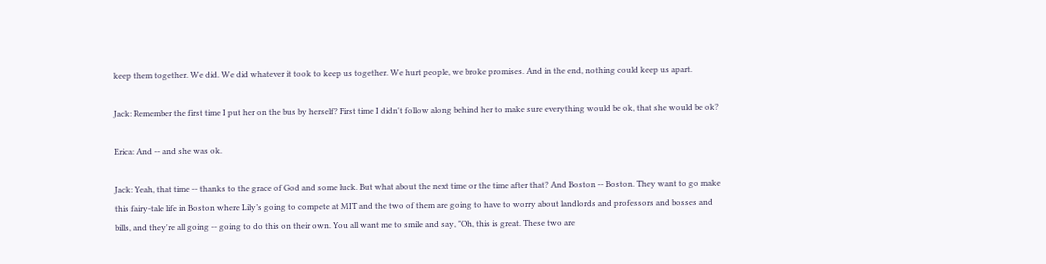keep them together. We did. We did whatever it took to keep us together. We hurt people, we broke promises. And in the end, nothing could keep us apart.

Jack: Remember the first time I put her on the bus by herself? First time I didn't follow along behind her to make sure everything would be ok, that she would be ok?

Erica: And -- and she was ok.

Jack: Yeah, that time -- thanks to the grace of God and some luck. But what about the next time or the time after that? And Boston -- Boston. They want to go make this fairy-tale life in Boston where Lily’s going to compete at MIT and the two of them are going to have to worry about landlords and professors and bosses and bills, and they're all going -- going to do this on their own. You all want me to smile and say, "Oh, this is great. These two are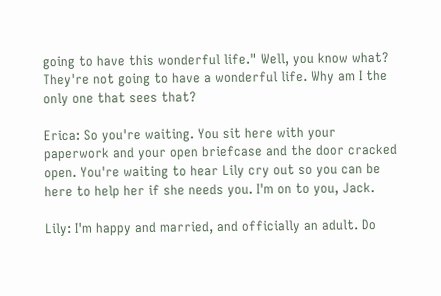going to have this wonderful life." Well, you know what? They're not going to have a wonderful life. Why am I the only one that sees that?

Erica: So you're waiting. You sit here with your paperwork and your open briefcase and the door cracked open. You're waiting to hear Lily cry out so you can be here to help her if she needs you. I'm on to you, Jack.

Lily: I'm happy and married, and officially an adult. Do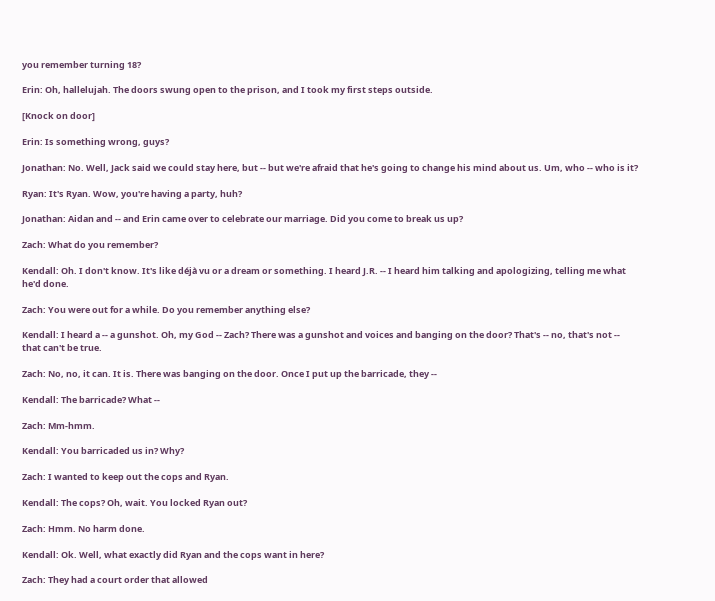you remember turning 18?

Erin: Oh, hallelujah. The doors swung open to the prison, and I took my first steps outside.

[Knock on door]

Erin: Is something wrong, guys?

Jonathan: No. Well, Jack said we could stay here, but -- but we're afraid that he's going to change his mind about us. Um, who -- who is it?

Ryan: It's Ryan. Wow, you're having a party, huh?

Jonathan: Aidan and -- and Erin came over to celebrate our marriage. Did you come to break us up?

Zach: What do you remember?

Kendall: Oh. I don't know. It's like déjà vu or a dream or something. I heard J.R. -- I heard him talking and apologizing, telling me what he'd done.

Zach: You were out for a while. Do you remember anything else?

Kendall: I heard a -- a gunshot. Oh, my God -- Zach? There was a gunshot and voices and banging on the door? That's -- no, that's not -- that can't be true.

Zach: No, no, it can. It is. There was banging on the door. Once I put up the barricade, they --

Kendall: The barricade? What --

Zach: Mm-hmm.

Kendall: You barricaded us in? Why?

Zach: I wanted to keep out the cops and Ryan.

Kendall: The cops? Oh, wait. You locked Ryan out?

Zach: Hmm. No harm done.

Kendall: Ok. Well, what exactly did Ryan and the cops want in here?

Zach: They had a court order that allowed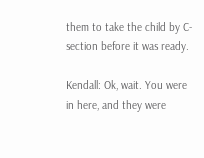them to take the child by C-section before it was ready.

Kendall: Ok, wait. You were in here, and they were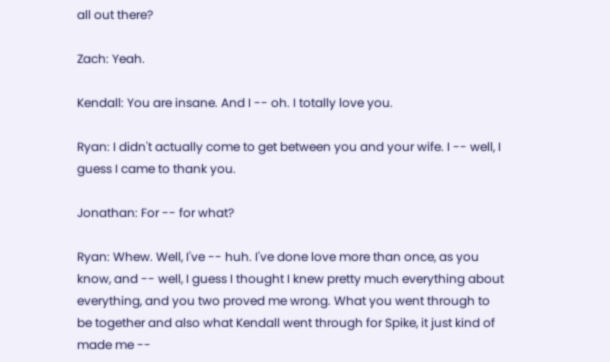all out there?

Zach: Yeah.

Kendall: You are insane. And I -- oh. I totally love you.

Ryan: I didn't actually come to get between you and your wife. I -- well, I guess I came to thank you.

Jonathan: For -- for what?

Ryan: Whew. Well, I've -- huh. I've done love more than once, as you know, and -- well, I guess I thought I knew pretty much everything about everything, and you two proved me wrong. What you went through to be together and also what Kendall went through for Spike, it just kind of made me --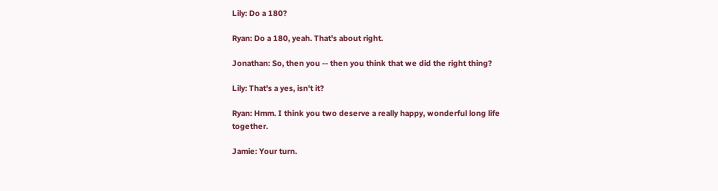Lily: Do a 180?

Ryan: Do a 180, yeah. That's about right.

Jonathan: So, then you -- then you think that we did the right thing?

Lily: That's a yes, isn't it?

Ryan: Hmm. I think you two deserve a really happy, wonderful long life together.

Jamie: Your turn.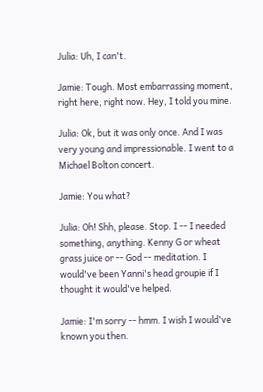Julia: Uh, I can't.

Jamie: Tough. Most embarrassing moment, right here, right now. Hey, I told you mine.

Julia: Ok, but it was only once. And I was very young and impressionable. I went to a Michael Bolton concert.

Jamie: You what?

Julia: Oh! Shh, please. Stop. I -- I needed something, anything. Kenny G or wheat grass juice or -- God -- meditation. I would've been Yanni's head groupie if I thought it would've helped.

Jamie: I'm sorry -- hmm. I wish I would've known you then.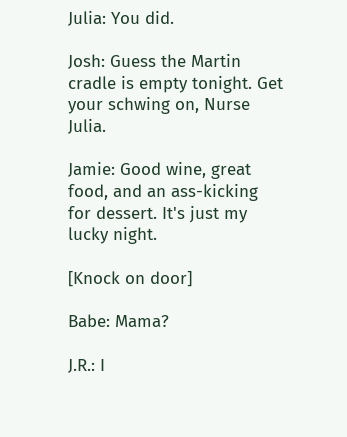Julia: You did.

Josh: Guess the Martin cradle is empty tonight. Get your schwing on, Nurse Julia.

Jamie: Good wine, great food, and an ass-kicking for dessert. It's just my lucky night.

[Knock on door]

Babe: Mama?

J.R.: I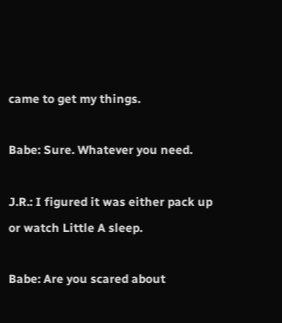came to get my things.

Babe: Sure. Whatever you need.

J.R.: I figured it was either pack up or watch Little A sleep.

Babe: Are you scared about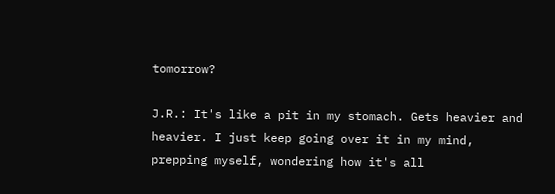tomorrow?

J.R.: It's like a pit in my stomach. Gets heavier and heavier. I just keep going over it in my mind, prepping myself, wondering how it's all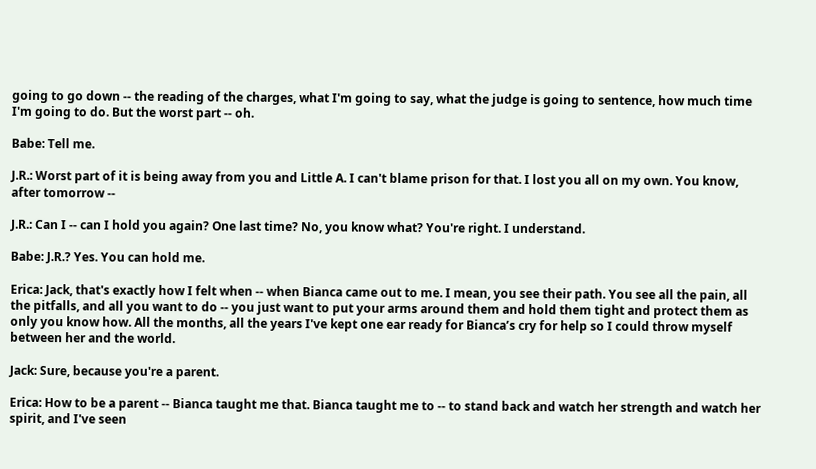going to go down -- the reading of the charges, what I'm going to say, what the judge is going to sentence, how much time I'm going to do. But the worst part -- oh.

Babe: Tell me.

J.R.: Worst part of it is being away from you and Little A. I can't blame prison for that. I lost you all on my own. You know, after tomorrow --

J.R.: Can I -- can I hold you again? One last time? No, you know what? You're right. I understand.

Babe: J.R.? Yes. You can hold me.

Erica: Jack, that's exactly how I felt when -- when Bianca came out to me. I mean, you see their path. You see all the pain, all the pitfalls, and all you want to do -- you just want to put your arms around them and hold them tight and protect them as only you know how. All the months, all the years I've kept one ear ready for Bianca’s cry for help so I could throw myself between her and the world.

Jack: Sure, because you're a parent.

Erica: How to be a parent -- Bianca taught me that. Bianca taught me to -- to stand back and watch her strength and watch her spirit, and I've seen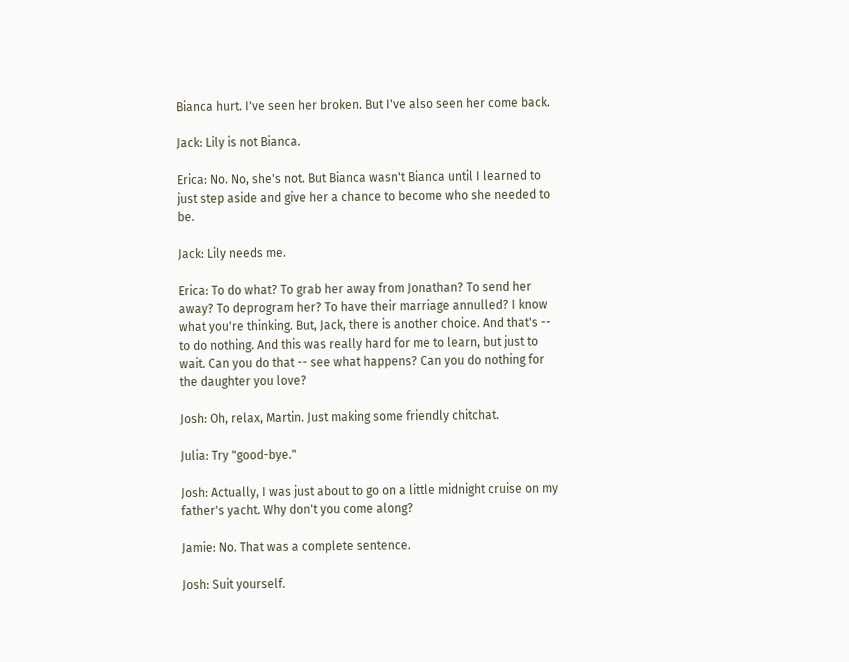Bianca hurt. I've seen her broken. But I've also seen her come back.

Jack: Lily is not Bianca.

Erica: No. No, she's not. But Bianca wasn't Bianca until I learned to just step aside and give her a chance to become who she needed to be.

Jack: Lily needs me.

Erica: To do what? To grab her away from Jonathan? To send her away? To deprogram her? To have their marriage annulled? I know what you're thinking. But, Jack, there is another choice. And that's -- to do nothing. And this was really hard for me to learn, but just to wait. Can you do that -- see what happens? Can you do nothing for the daughter you love?

Josh: Oh, relax, Martin. Just making some friendly chitchat.

Julia: Try "good-bye."

Josh: Actually, I was just about to go on a little midnight cruise on my father's yacht. Why don't you come along?

Jamie: No. That was a complete sentence.

Josh: Suit yourself.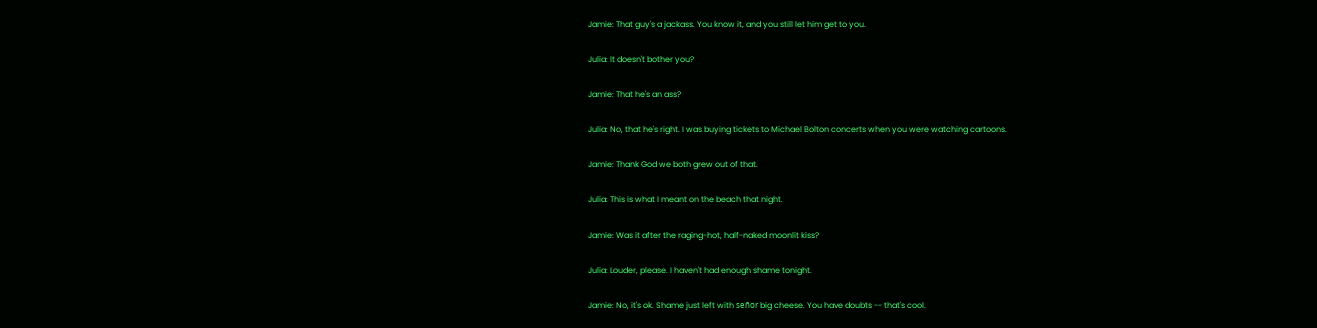Jamie: That guy's a jackass. You know it, and you still let him get to you.

Julia: It doesn't bother you?

Jamie: That he's an ass?

Julia: No, that he's right. I was buying tickets to Michael Bolton concerts when you were watching cartoons.

Jamie: Thank God we both grew out of that.

Julia: This is what I meant on the beach that night.

Jamie: Was it after the raging-hot, half-naked moonlit kiss?

Julia: Louder, please. I haven't had enough shame tonight.

Jamie: No, it's ok. Shame just left with señor big cheese. You have doubts -- that's cool.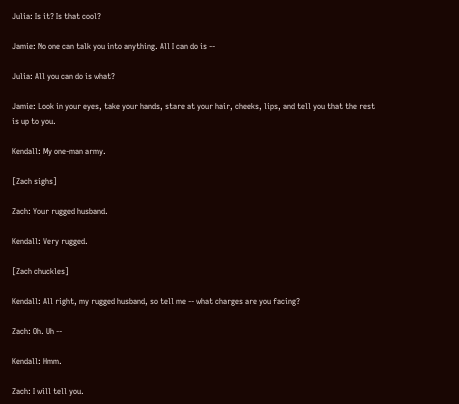Julia: Is it? Is that cool?

Jamie: No one can talk you into anything. All I can do is --

Julia: All you can do is what?

Jamie: Look in your eyes, take your hands, stare at your hair, cheeks, lips, and tell you that the rest is up to you.

Kendall: My one-man army.

[Zach sighs]

Zach: Your rugged husband.

Kendall: Very rugged.

[Zach chuckles]

Kendall: All right, my rugged husband, so tell me -- what charges are you facing?

Zach: Oh. Uh --

Kendall: Hmm.

Zach: I will tell you.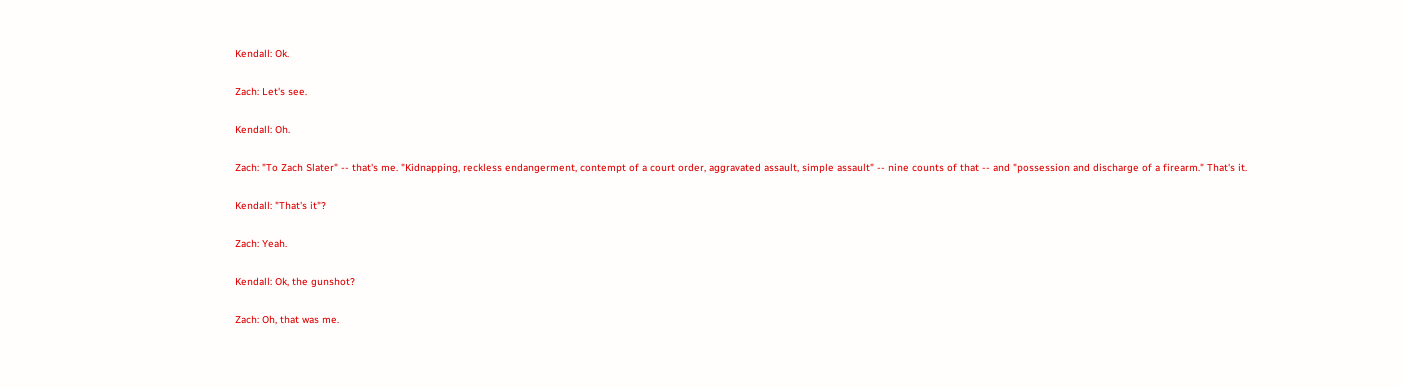Kendall: Ok.

Zach: Let's see.

Kendall: Oh.

Zach: "To Zach Slater" -- that's me. "Kidnapping, reckless endangerment, contempt of a court order, aggravated assault, simple assault" -- nine counts of that -- and "possession and discharge of a firearm." That's it.

Kendall: "That's it"?

Zach: Yeah.

Kendall: Ok, the gunshot?

Zach: Oh, that was me.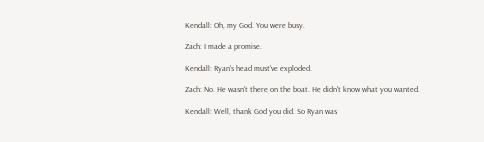Kendall: Oh, my God. You were busy.

Zach: I made a promise.

Kendall: Ryan's head must've exploded.

Zach: No. He wasn't there on the boat. He didn't know what you wanted.

Kendall: Well, thank God you did. So Ryan was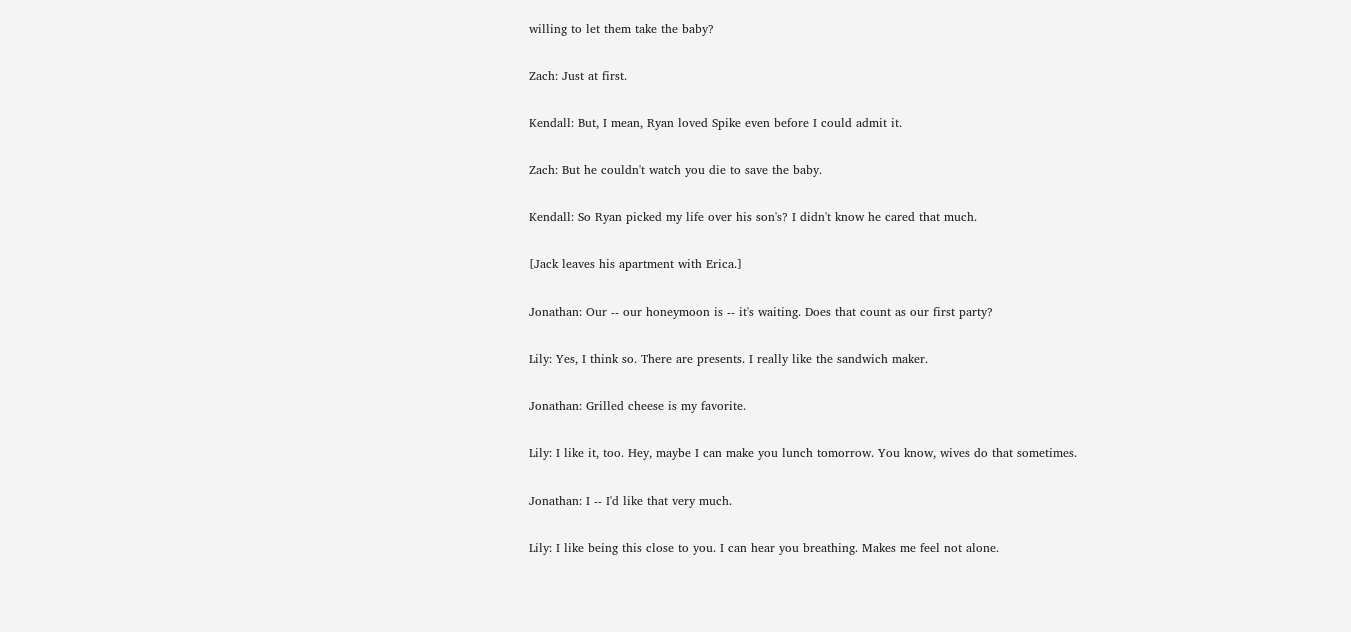willing to let them take the baby?

Zach: Just at first.

Kendall: But, I mean, Ryan loved Spike even before I could admit it.

Zach: But he couldn't watch you die to save the baby.

Kendall: So Ryan picked my life over his son's? I didn't know he cared that much.

[Jack leaves his apartment with Erica.]

Jonathan: Our -- our honeymoon is -- it's waiting. Does that count as our first party?

Lily: Yes, I think so. There are presents. I really like the sandwich maker.

Jonathan: Grilled cheese is my favorite.

Lily: I like it, too. Hey, maybe I can make you lunch tomorrow. You know, wives do that sometimes.

Jonathan: I -- I'd like that very much.

Lily: I like being this close to you. I can hear you breathing. Makes me feel not alone.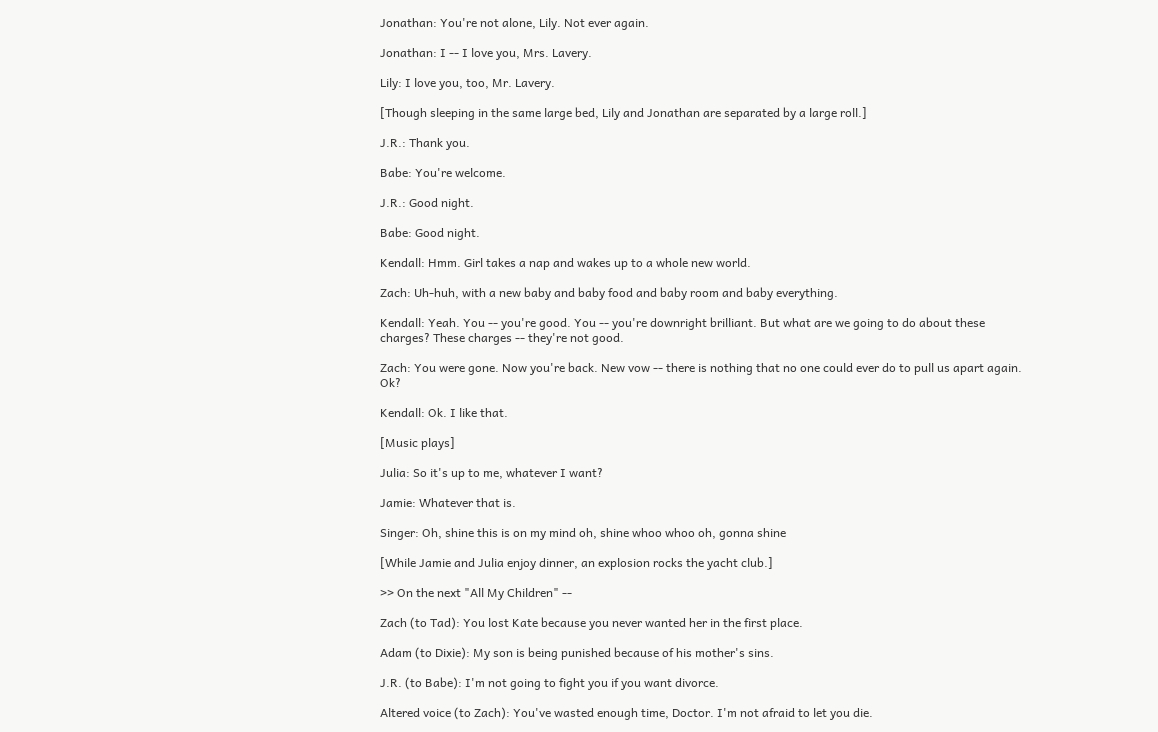Jonathan: You're not alone, Lily. Not ever again.

Jonathan: I -- I love you, Mrs. Lavery.

Lily: I love you, too, Mr. Lavery.

[Though sleeping in the same large bed, Lily and Jonathan are separated by a large roll.]

J.R.: Thank you.

Babe: You're welcome.

J.R.: Good night.

Babe: Good night.

Kendall: Hmm. Girl takes a nap and wakes up to a whole new world.

Zach: Uh-huh, with a new baby and baby food and baby room and baby everything.

Kendall: Yeah. You -- you're good. You -- you're downright brilliant. But what are we going to do about these charges? These charges -- they're not good.

Zach: You were gone. Now you're back. New vow -- there is nothing that no one could ever do to pull us apart again. Ok?

Kendall: Ok. I like that.

[Music plays]

Julia: So it's up to me, whatever I want?

Jamie: Whatever that is.

Singer: Oh, shine this is on my mind oh, shine whoo whoo oh, gonna shine

[While Jamie and Julia enjoy dinner, an explosion rocks the yacht club.]

>> On the next "All My Children" --

Zach (to Tad): You lost Kate because you never wanted her in the first place.

Adam (to Dixie): My son is being punished because of his mother's sins.

J.R. (to Babe): I'm not going to fight you if you want divorce.

Altered voice (to Zach): You've wasted enough time, Doctor. I'm not afraid to let you die.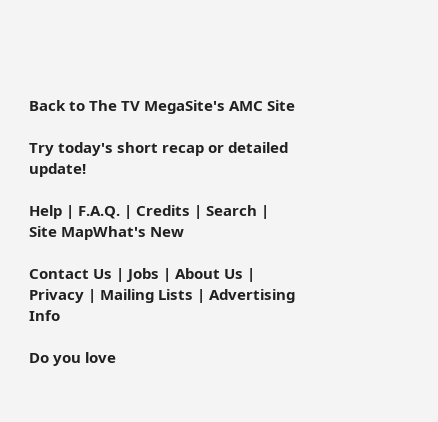Back to The TV MegaSite's AMC Site

Try today's short recap or detailed update!

Help | F.A.Q. | Credits | Search | Site MapWhat's New

Contact Us | Jobs | About Us | Privacy | Mailing Lists | Advertising Info

Do you love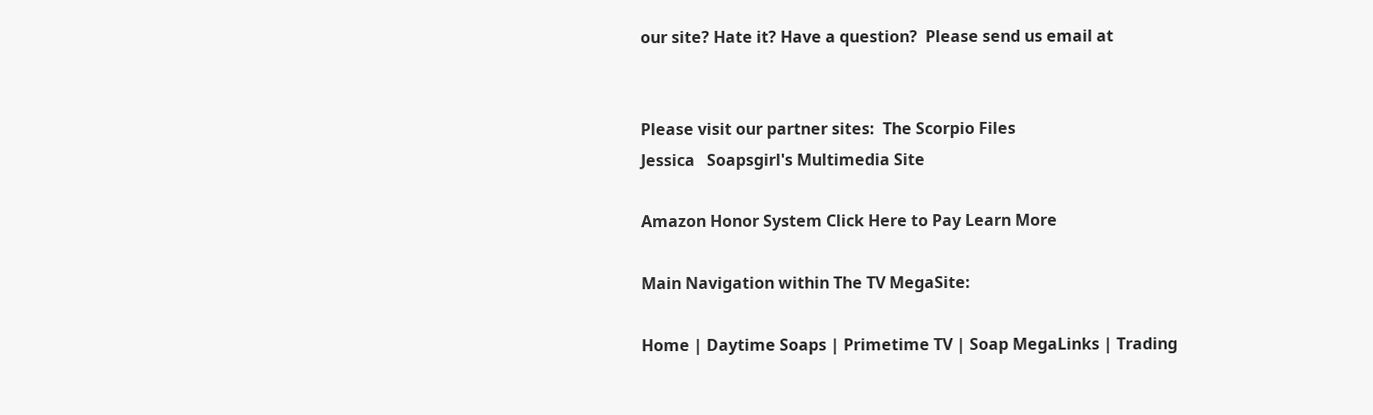our site? Hate it? Have a question?  Please send us email at


Please visit our partner sites:  The Scorpio Files
Jessica   Soapsgirl's Multimedia Site

Amazon Honor System Click Here to Pay Learn More

Main Navigation within The TV MegaSite:

Home | Daytime Soaps | Primetime TV | Soap MegaLinks | Trading